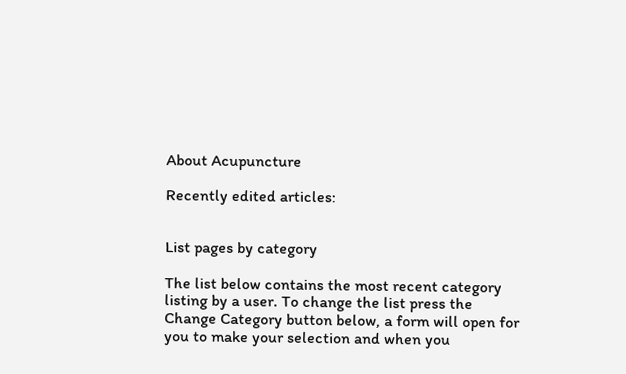About Acupuncture

Recently edited articles:


List pages by category

The list below contains the most recent category listing by a user. To change the list press the Change Category button below, a form will open for you to make your selection and when you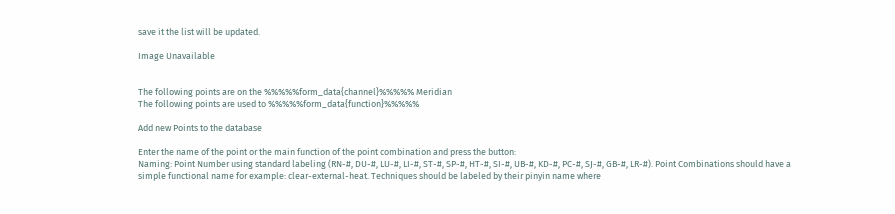save it the list will be updated.

Image Unavailable


The following points are on the %%%%%form_data{channel}%%%%% Meridian
The following points are used to %%%%%form_data{function}%%%%%

Add new Points to the database

Enter the name of the point or the main function of the point combination and press the button:
Naming: Point Number using standard labeling (RN-#, DU-#, LU-#, LI-#, ST-#, SP-#, HT-#, SI-#, UB-#, KD-#, PC-#, SJ-#, GB-#, LR-#). Point Combinations should have a simple functional name for example: clear-external-heat. Techniques should be labeled by their pinyin name where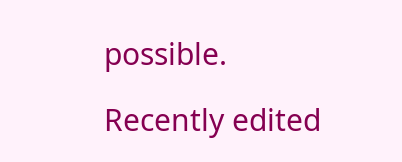possible.

Recently edited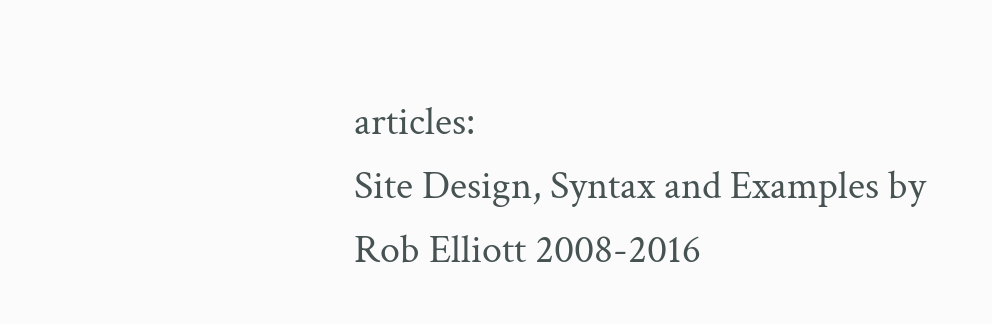articles:
Site Design, Syntax and Examples by Rob Elliott 2008-2016